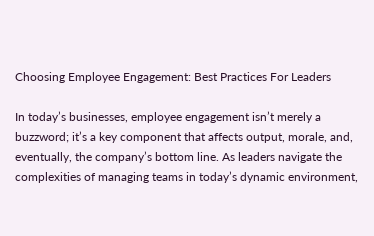Choosing Employee Engagement: Best Practices For Leaders

In today’s businesses, employee engagement isn’t merely a buzzword; it’s a key component that affects output, morale, and, eventually, the company’s bottom line. As leaders navigate the complexities of managing teams in today’s dynamic environment,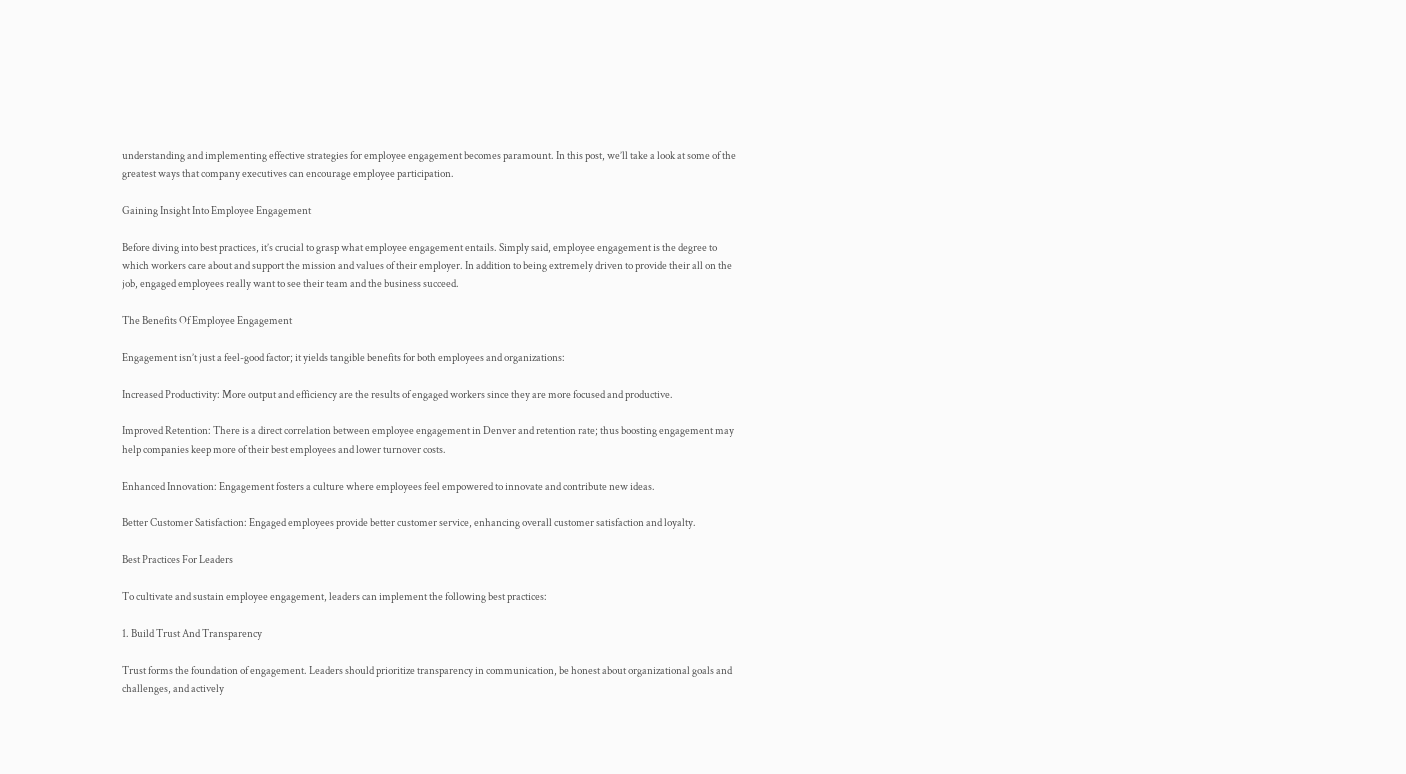understanding and implementing effective strategies for employee engagement becomes paramount. In this post, we’ll take a look at some of the greatest ways that company executives can encourage employee participation.

Gaining Insight Into Employee Engagement

Before diving into best practices, it’s crucial to grasp what employee engagement entails. Simply said, employee engagement is the degree to which workers care about and support the mission and values of their employer. In addition to being extremely driven to provide their all on the job, engaged employees really want to see their team and the business succeed.

The Benefits Of Employee Engagement

Engagement isn’t just a feel-good factor; it yields tangible benefits for both employees and organizations:

Increased Productivity: More output and efficiency are the results of engaged workers since they are more focused and productive.

Improved Retention: There is a direct correlation between employee engagement in Denver and retention rate; thus boosting engagement may help companies keep more of their best employees and lower turnover costs.

Enhanced Innovation: Engagement fosters a culture where employees feel empowered to innovate and contribute new ideas.

Better Customer Satisfaction: Engaged employees provide better customer service, enhancing overall customer satisfaction and loyalty.

Best Practices For Leaders

To cultivate and sustain employee engagement, leaders can implement the following best practices:

1. Build Trust And Transparency

Trust forms the foundation of engagement. Leaders should prioritize transparency in communication, be honest about organizational goals and challenges, and actively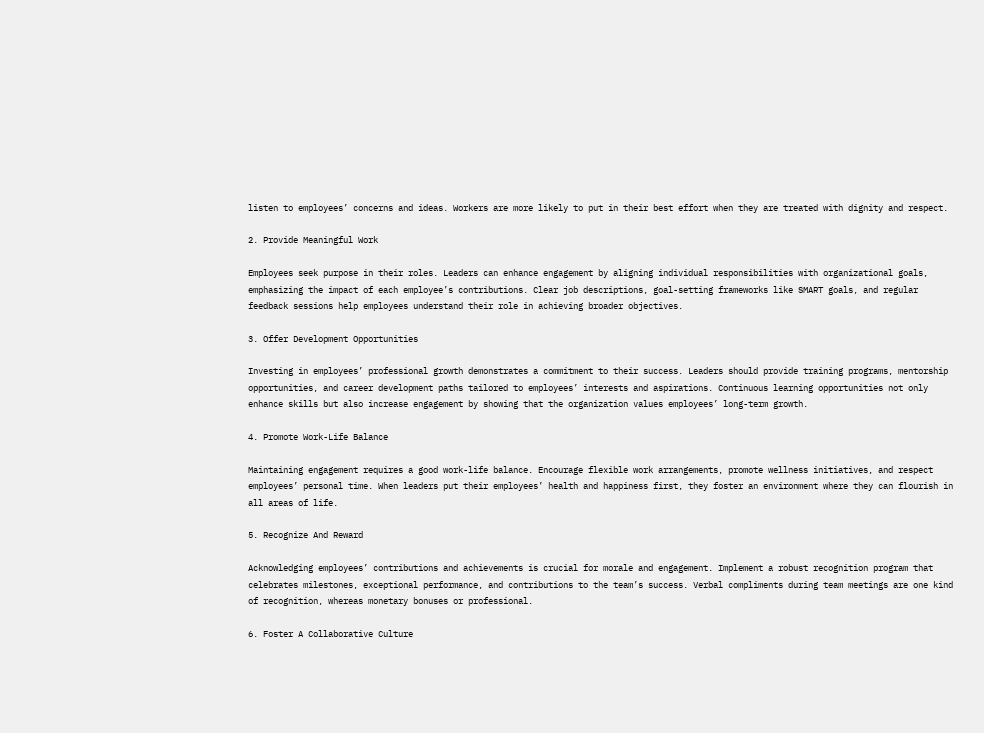listen to employees’ concerns and ideas. Workers are more likely to put in their best effort when they are treated with dignity and respect.

2. Provide Meaningful Work

Employees seek purpose in their roles. Leaders can enhance engagement by aligning individual responsibilities with organizational goals, emphasizing the impact of each employee’s contributions. Clear job descriptions, goal-setting frameworks like SMART goals, and regular feedback sessions help employees understand their role in achieving broader objectives.

3. Offer Development Opportunities

Investing in employees’ professional growth demonstrates a commitment to their success. Leaders should provide training programs, mentorship opportunities, and career development paths tailored to employees’ interests and aspirations. Continuous learning opportunities not only enhance skills but also increase engagement by showing that the organization values employees’ long-term growth.

4. Promote Work-Life Balance

Maintaining engagement requires a good work-life balance. Encourage flexible work arrangements, promote wellness initiatives, and respect employees’ personal time. When leaders put their employees’ health and happiness first, they foster an environment where they can flourish in all areas of life.

5. Recognize And Reward

Acknowledging employees’ contributions and achievements is crucial for morale and engagement. Implement a robust recognition program that celebrates milestones, exceptional performance, and contributions to the team’s success. Verbal compliments during team meetings are one kind of recognition, whereas monetary bonuses or professional.

6. Foster A Collaborative Culture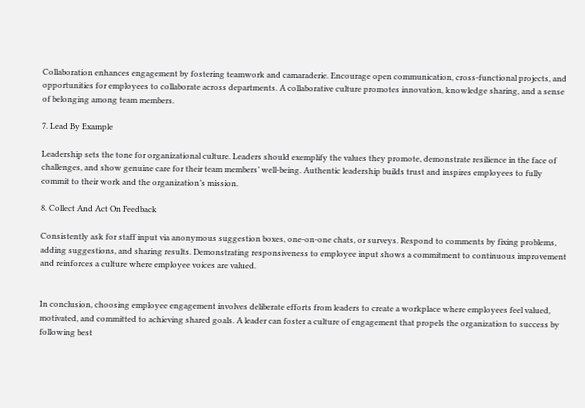Collaboration enhances engagement by fostering teamwork and camaraderie. Encourage open communication, cross-functional projects, and opportunities for employees to collaborate across departments. A collaborative culture promotes innovation, knowledge sharing, and a sense of belonging among team members.

7. Lead By Example

Leadership sets the tone for organizational culture. Leaders should exemplify the values they promote, demonstrate resilience in the face of challenges, and show genuine care for their team members’ well-being. Authentic leadership builds trust and inspires employees to fully commit to their work and the organization’s mission.

8. Collect And Act On Feedback

Consistently ask for staff input via anonymous suggestion boxes, one-on-one chats, or surveys. Respond to comments by fixing problems, adding suggestions, and sharing results. Demonstrating responsiveness to employee input shows a commitment to continuous improvement and reinforces a culture where employee voices are valued.


In conclusion, choosing employee engagement involves deliberate efforts from leaders to create a workplace where employees feel valued, motivated, and committed to achieving shared goals. A leader can foster a culture of engagement that propels the organization to success by following best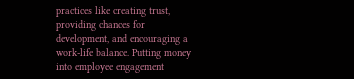practices like creating trust, providing chances for development, and encouraging a work-life balance. Putting money into employee engagement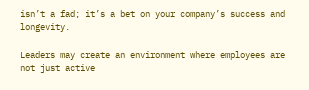isn’t a fad; it’s a bet on your company’s success and longevity.

Leaders may create an environment where employees are not just active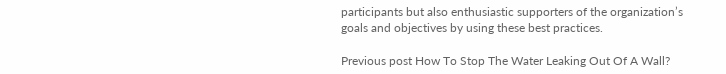participants but also enthusiastic supporters of the organization’s goals and objectives by using these best practices.

Previous post How To Stop The Water Leaking Out Of A Wall?